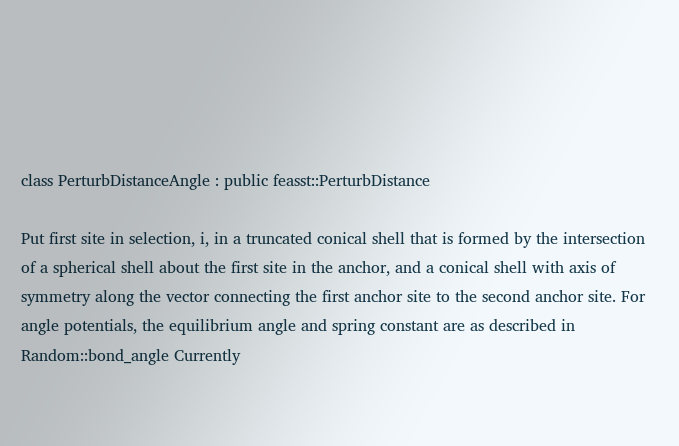class PerturbDistanceAngle : public feasst::PerturbDistance

Put first site in selection, i, in a truncated conical shell that is formed by the intersection of a spherical shell about the first site in the anchor, and a conical shell with axis of symmetry along the vector connecting the first anchor site to the second anchor site. For angle potentials, the equilibrium angle and spring constant are as described in Random::bond_angle Currently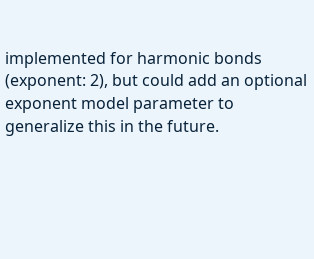implemented for harmonic bonds (exponent: 2), but could add an optional exponent model parameter to generalize this in the future.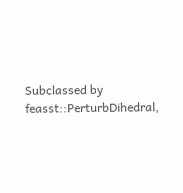Subclassed by feasst::PerturbDihedral,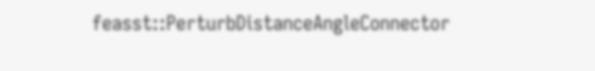feasst::PerturbDistanceAngleConnector